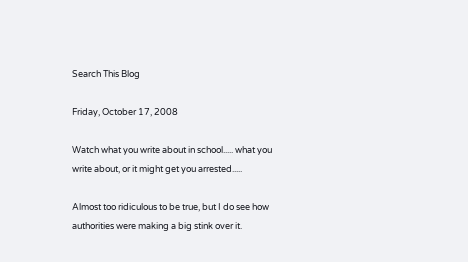Search This Blog

Friday, October 17, 2008

Watch what you write about in school..... what you write about, or it might get you arrested.....

Almost too ridiculous to be true, but I do see how authorities were making a big stink over it.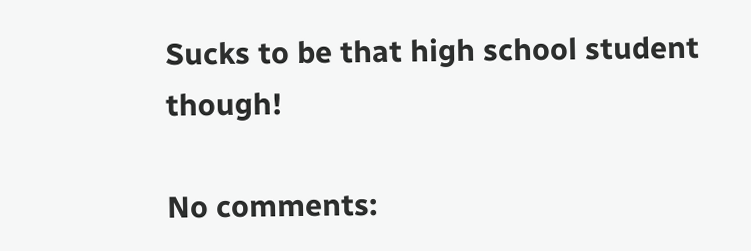Sucks to be that high school student though!

No comments: